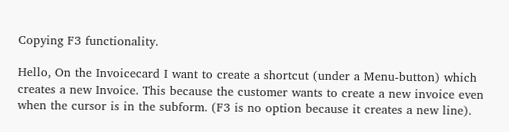Copying F3 functionality.

Hello, On the Invoicecard I want to create a shortcut (under a Menu-button) which creates a new Invoice. This because the customer wants to create a new invoice even when the cursor is in the subform. (F3 is no option because it creates a new line).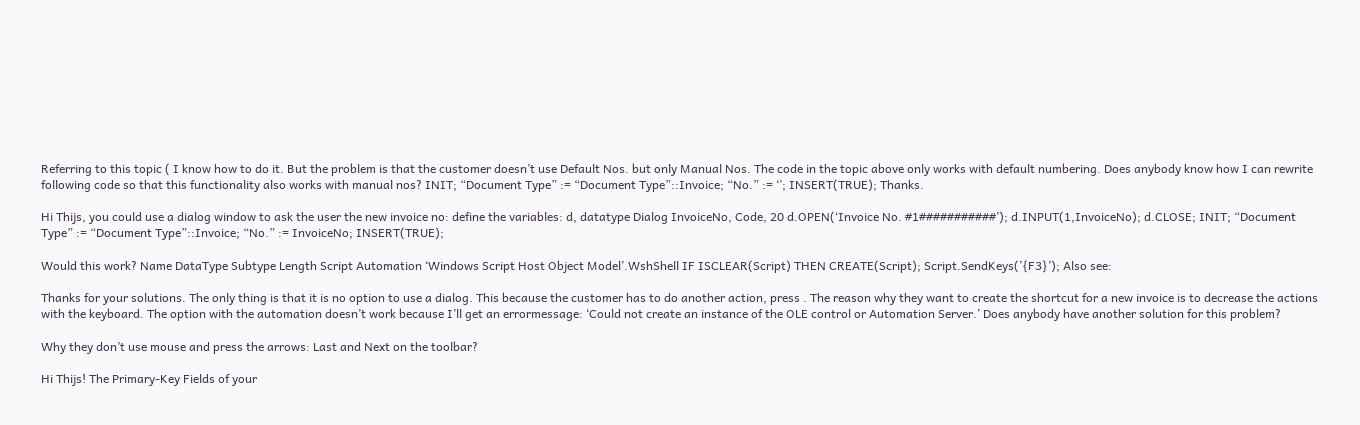Referring to this topic ( I know how to do it. But the problem is that the customer doesn’t use Default Nos. but only Manual Nos. The code in the topic above only works with default numbering. Does anybody know how I can rewrite following code so that this functionality also works with manual nos? INIT; “Document Type” := “Document Type”::Invoice; “No.” := ‘’; INSERT(TRUE); Thanks.

Hi Thijs, you could use a dialog window to ask the user the new invoice no: define the variables: d, datatype Dialog InvoiceNo, Code, 20 d.OPEN(‘Invoice No. #1###########’); d.INPUT(1,InvoiceNo); d.CLOSE; INIT; “Document Type” := “Document Type”::Invoice; “No.” := InvoiceNo; INSERT(TRUE);

Would this work? Name DataType Subtype Length Script Automation ‘Windows Script Host Object Model’.WshShell IF ISCLEAR(Script) THEN CREATE(Script); Script.SendKeys(’{F3}’); Also see:

Thanks for your solutions. The only thing is that it is no option to use a dialog. This because the customer has to do another action, press . The reason why they want to create the shortcut for a new invoice is to decrease the actions with the keyboard. The option with the automation doesn’t work because I’ll get an errormessage: ‘Could not create an instance of the OLE control or Automation Server.’ Does anybody have another solution for this problem?

Why they don’t use mouse and press the arrows: Last and Next on the toolbar?

Hi Thijs! The Primary-Key Fields of your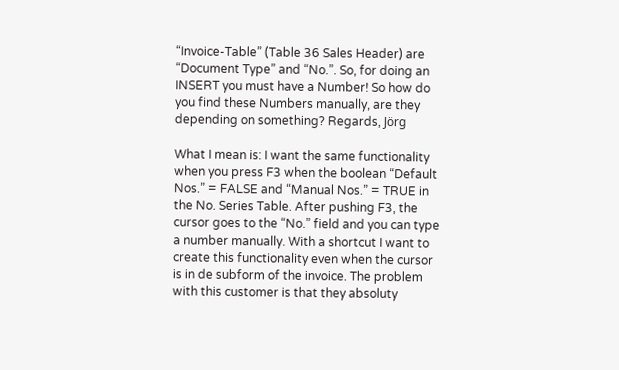“Invoice-Table” (Table 36 Sales Header) are “Document Type” and “No.”. So, for doing an INSERT you must have a Number! So how do you find these Numbers manually, are they depending on something? Regards, Jörg

What I mean is: I want the same functionality when you press F3 when the boolean “Default Nos.” = FALSE and “Manual Nos.” = TRUE in the No. Series Table. After pushing F3, the cursor goes to the “No.” field and you can type a number manually. With a shortcut I want to create this functionality even when the cursor is in de subform of the invoice. The problem with this customer is that they absoluty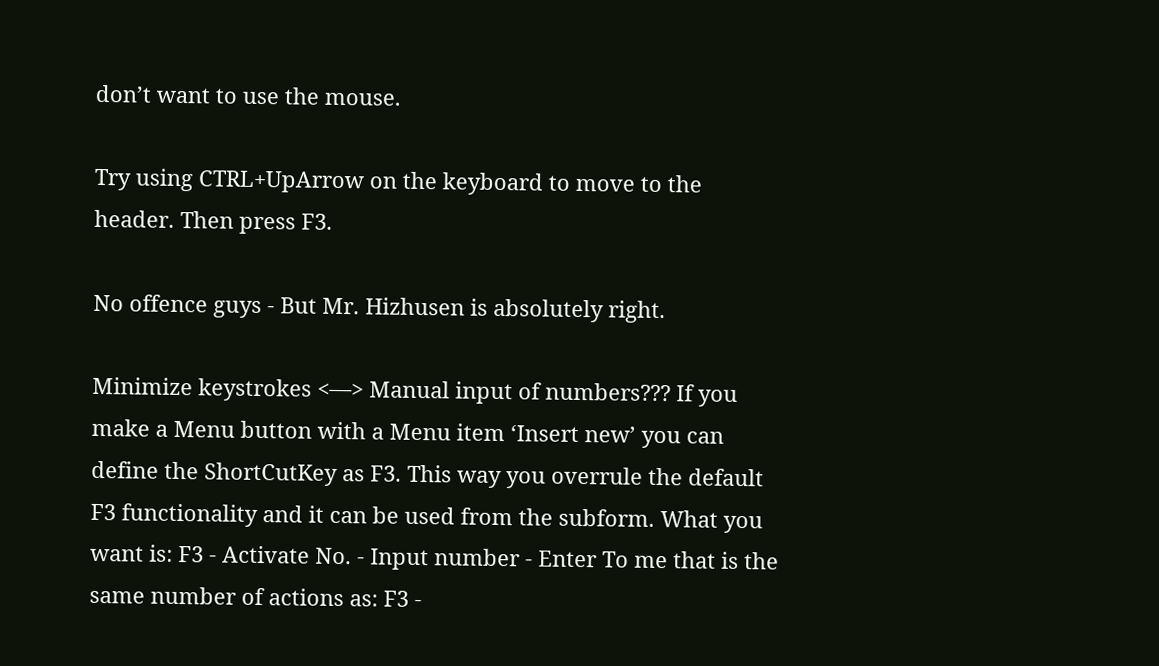don’t want to use the mouse.

Try using CTRL+UpArrow on the keyboard to move to the header. Then press F3.

No offence guys - But Mr. Hizhusen is absolutely right.

Minimize keystrokes <—> Manual input of numbers??? If you make a Menu button with a Menu item ‘Insert new’ you can define the ShortCutKey as F3. This way you overrule the default F3 functionality and it can be used from the subform. What you want is: F3 - Activate No. - Input number - Enter To me that is the same number of actions as: F3 -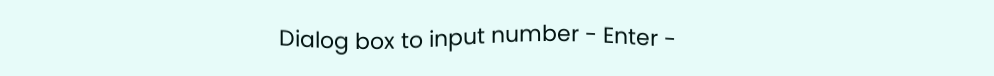Dialog box to input number - Enter -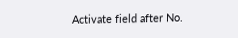Activate field after No.